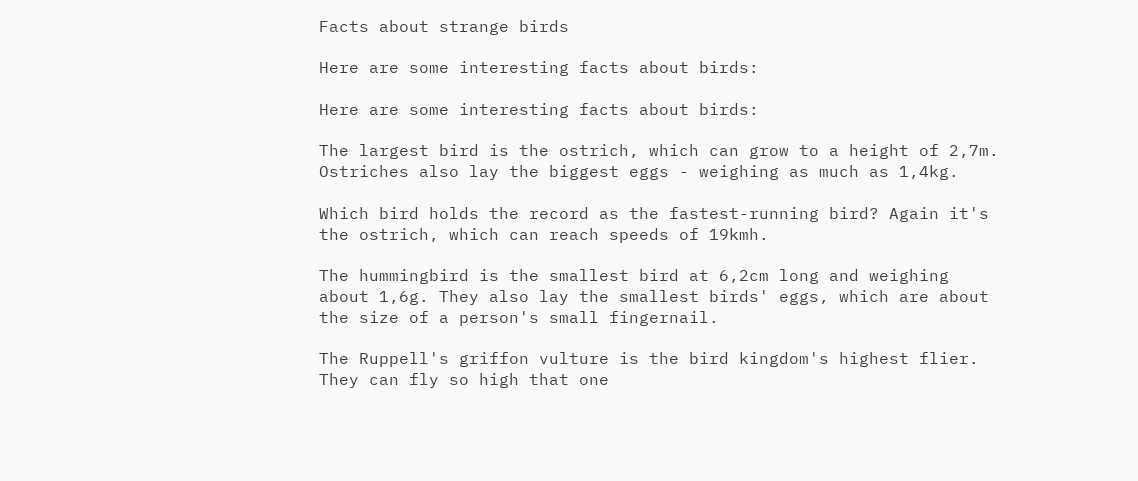Facts about strange birds

Here are some interesting facts about birds:

Here are some interesting facts about birds:

The largest bird is the ostrich, which can grow to a height of 2,7m. Ostriches also lay the biggest eggs - weighing as much as 1,4kg.

Which bird holds the record as the fastest-running bird? Again it's the ostrich, which can reach speeds of 19kmh.

The hummingbird is the smallest bird at 6,2cm long and weighing about 1,6g. They also lay the smallest birds' eggs, which are about the size of a person's small fingernail.

The Ruppell's griffon vulture is the bird kingdom's highest flier. They can fly so high that one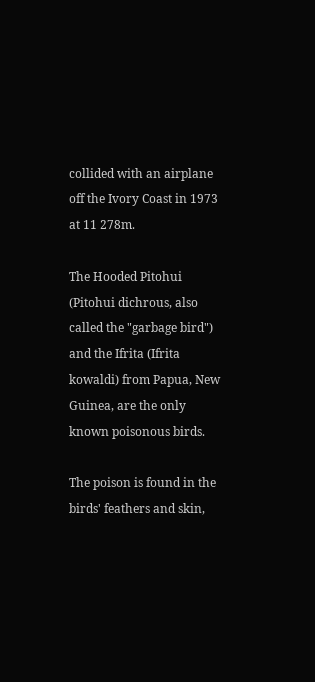collided with an airplane off the Ivory Coast in 1973 at 11 278m.

The Hooded Pitohui (Pitohui dichrous, also called the "garbage bird") and the Ifrita (Ifrita kowaldi) from Papua, New Guinea, are the only known poisonous birds.

The poison is found in the birds' feathers and skin,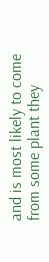and is most likely to come from some plant they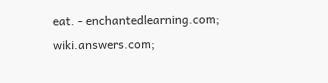eat. - enchantedlearning.com; wiki.answers.com;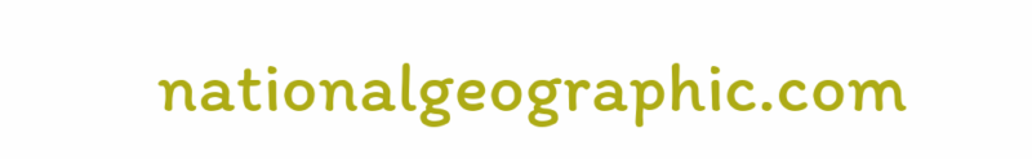nationalgeographic.com